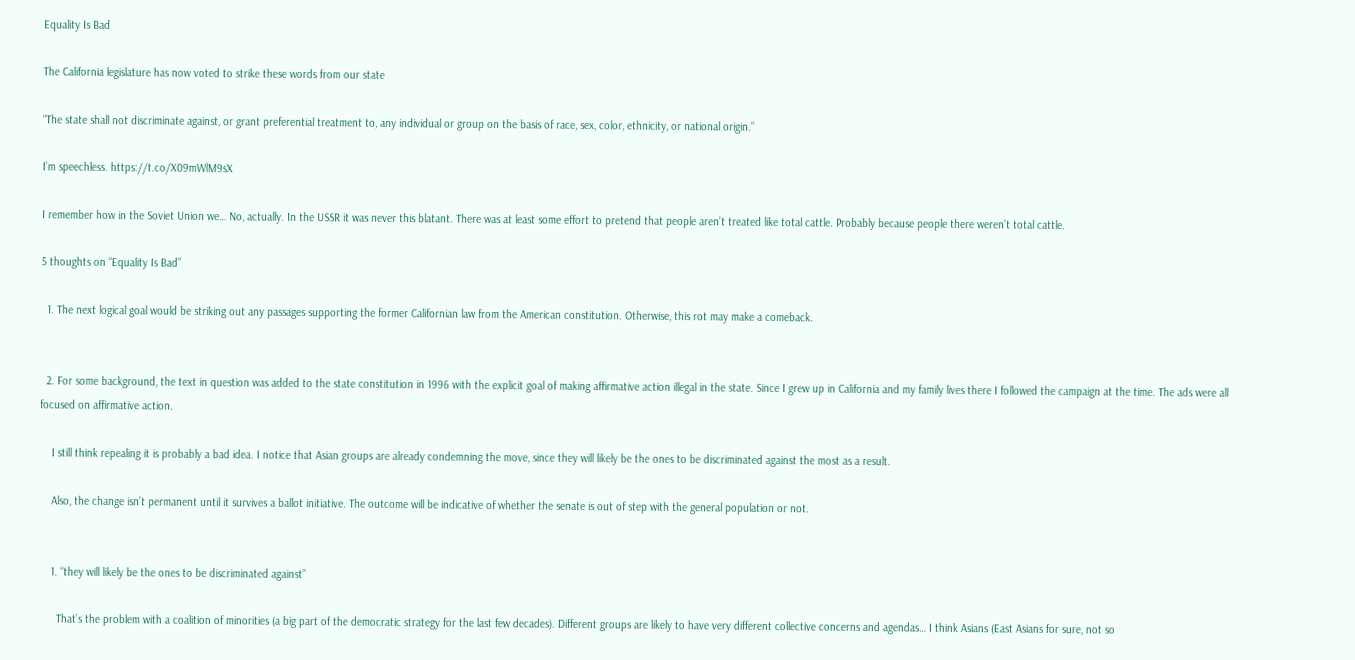Equality Is Bad

The California legislature has now voted to strike these words from our state

“The state shall not discriminate against, or grant preferential treatment to, any individual or group on the basis of race, sex, color, ethnicity, or national origin.”

I’m speechless. https://t.co/X09mWlM9sX

I remember how in the Soviet Union we… No, actually. In the USSR it was never this blatant. There was at least some effort to pretend that people aren’t treated like total cattle. Probably because people there weren’t total cattle.

5 thoughts on “Equality Is Bad”

  1. The next logical goal would be striking out any passages supporting the former Californian law from the American constitution. Otherwise, this rot may make a comeback.


  2. For some background, the text in question was added to the state constitution in 1996 with the explicit goal of making affirmative action illegal in the state. Since I grew up in California and my family lives there I followed the campaign at the time. The ads were all focused on affirmative action.

    I still think repealing it is probably a bad idea. I notice that Asian groups are already condemning the move, since they will likely be the ones to be discriminated against the most as a result.

    Also, the change isn’t permanent until it survives a ballot initiative. The outcome will be indicative of whether the senate is out of step with the general population or not.


    1. “they will likely be the ones to be discriminated against”

      That’s the problem with a coalition of minorities (a big part of the democratic strategy for the last few decades). Different groups are likely to have very different collective concerns and agendas… I think Asians (East Asians for sure, not so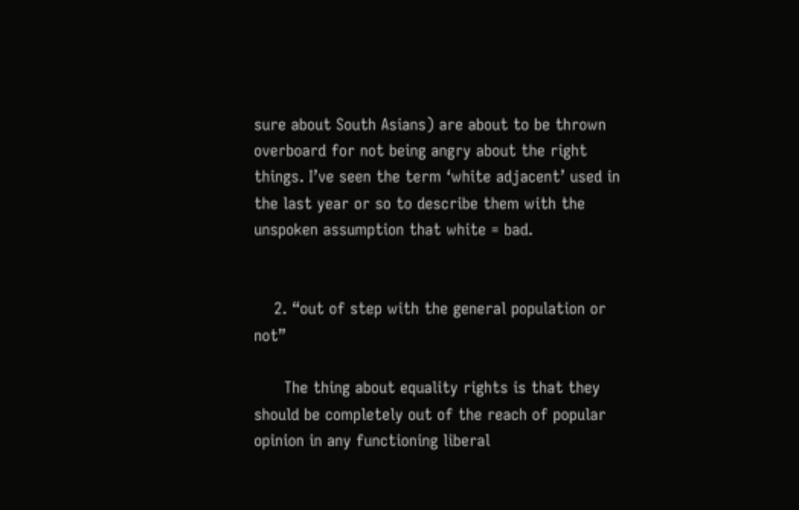sure about South Asians) are about to be thrown overboard for not being angry about the right things. I’ve seen the term ‘white adjacent’ used in the last year or so to describe them with the unspoken assumption that white = bad.


    2. “out of step with the general population or not”

      The thing about equality rights is that they should be completely out of the reach of popular opinion in any functioning liberal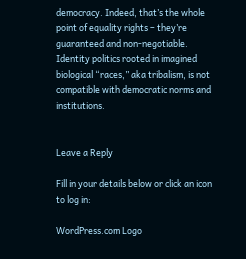democracy. Indeed, that’s the whole point of equality rights – they’re guaranteed and non-negotiable. Identity politics rooted in imagined biological “races,” aka tribalism, is not compatible with democratic norms and institutions.


Leave a Reply

Fill in your details below or click an icon to log in:

WordPress.com Logo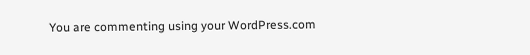You are commenting using your WordPress.com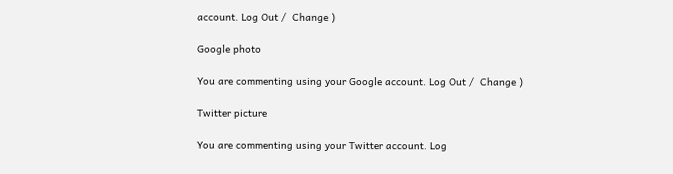account. Log Out /  Change )

Google photo

You are commenting using your Google account. Log Out /  Change )

Twitter picture

You are commenting using your Twitter account. Log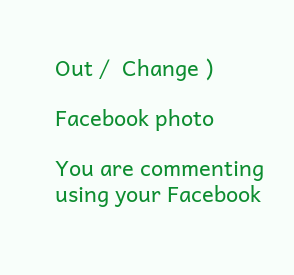Out /  Change )

Facebook photo

You are commenting using your Facebook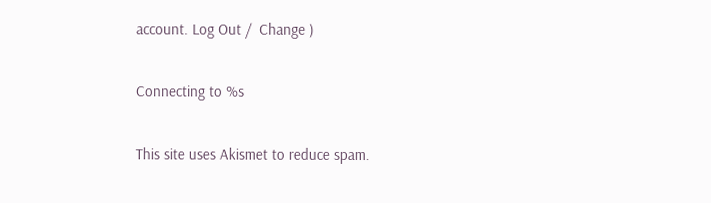account. Log Out /  Change )

Connecting to %s

This site uses Akismet to reduce spam.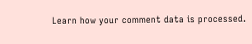Learn how your comment data is processed.